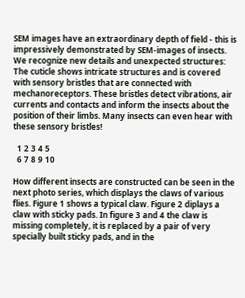SEM images have an extraordinary depth of field - this is impressively demonstrated by SEM-images of insects. We recognize new details and unexpected structures: The cuticle shows intricate structures and is covered with sensory bristles that are connected with mechanoreceptors. These bristles detect vibrations, air currents and contacts and inform the insects about the position of their limbs. Many insects can even hear with these sensory bristles!

  1 2 3 4 5
  6 7 8 9 10

How different insects are constructed can be seen in the next photo series, which displays the claws of various flies. Figure 1 shows a typical claw. Figure 2 diplays a claw with sticky pads. In figure 3 and 4 the claw is missing completely, it is replaced by a pair of very specially built sticky pads, and in the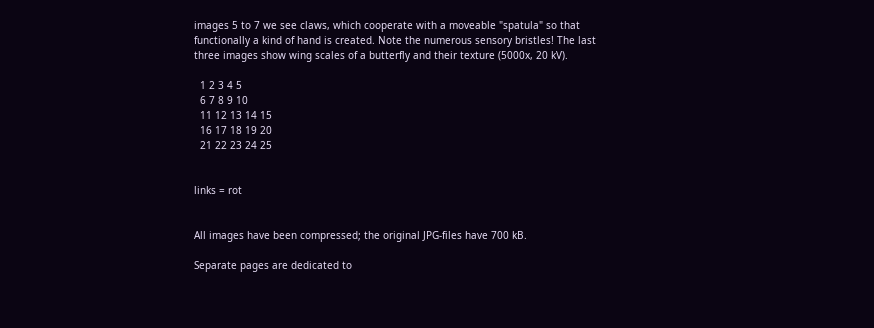images 5 to 7 we see claws, which cooperate with a moveable "spatula" so that functionally a kind of hand is created. Note the numerous sensory bristles! The last three images show wing scales of a butterfly and their texture (5000x, 20 kV).

  1 2 3 4 5
  6 7 8 9 10
  11 12 13 14 15
  16 17 18 19 20
  21 22 23 24 25


links = rot


All images have been compressed; the original JPG-files have 700 kB.

Separate pages are dedicated to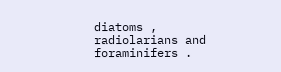diatoms , radiolarians and foraminifers .